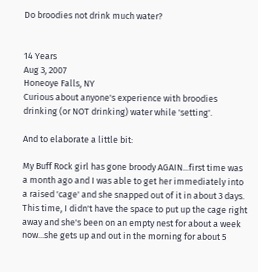Do broodies not drink much water?


14 Years
Aug 3, 2007
Honeoye Falls, NY
Curious about anyone's experience with broodies drinking (or NOT drinking) water while 'setting'.

And to elaborate a little bit:

My Buff Rock girl has gone broody AGAIN...first time was a month ago and I was able to get her immediately into a raised 'cage' and she snapped out of it in about 3 days. This time, I didn't have the space to put up the cage right away and she's been on an empty nest for about a week now...she gets up and out in the morning for about 5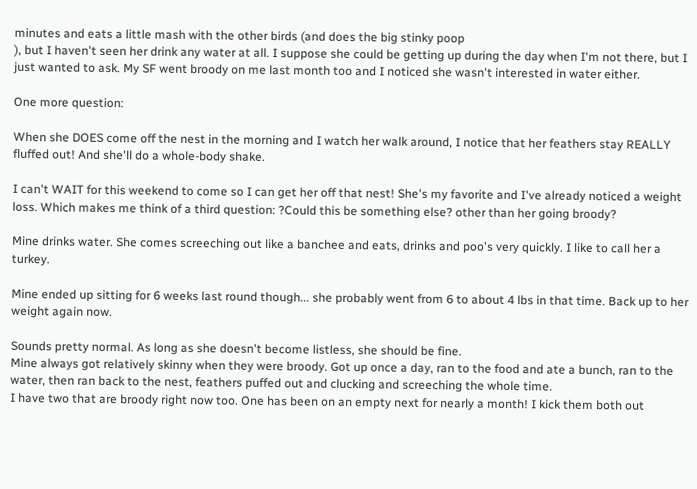minutes and eats a little mash with the other birds (and does the big stinky poop
), but I haven't seen her drink any water at all. I suppose she could be getting up during the day when I'm not there, but I just wanted to ask. My SF went broody on me last month too and I noticed she wasn't interested in water either.

One more question:

When she DOES come off the nest in the morning and I watch her walk around, I notice that her feathers stay REALLY fluffed out! And she'll do a whole-body shake.

I can't WAIT for this weekend to come so I can get her off that nest! She's my favorite and I've already noticed a weight loss. Which makes me think of a third question: ?Could this be something else? other than her going broody?

Mine drinks water. She comes screeching out like a banchee and eats, drinks and poo's very quickly. I like to call her a turkey.

Mine ended up sitting for 6 weeks last round though... she probably went from 6 to about 4 lbs in that time. Back up to her weight again now.

Sounds pretty normal. As long as she doesn't become listless, she should be fine.
Mine always got relatively skinny when they were broody. Got up once a day, ran to the food and ate a bunch, ran to the water, then ran back to the nest, feathers puffed out and clucking and screeching the whole time.
I have two that are broody right now too. One has been on an empty next for nearly a month! I kick them both out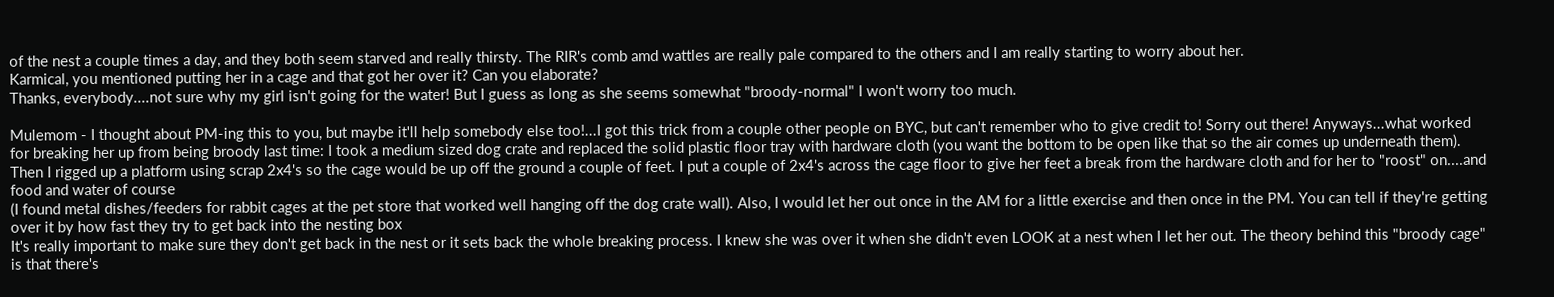of the nest a couple times a day, and they both seem starved and really thirsty. The RIR's comb amd wattles are really pale compared to the others and I am really starting to worry about her.
Karmical, you mentioned putting her in a cage and that got her over it? Can you elaborate?
Thanks, everybody....not sure why my girl isn't going for the water! But I guess as long as she seems somewhat "broody-normal" I won't worry too much.

Mulemom - I thought about PM-ing this to you, but maybe it'll help somebody else too!...I got this trick from a couple other people on BYC, but can't remember who to give credit to! Sorry out there! Anyways...what worked for breaking her up from being broody last time: I took a medium sized dog crate and replaced the solid plastic floor tray with hardware cloth (you want the bottom to be open like that so the air comes up underneath them). Then I rigged up a platform using scrap 2x4's so the cage would be up off the ground a couple of feet. I put a couple of 2x4's across the cage floor to give her feet a break from the hardware cloth and for her to "roost" on....and food and water of course
(I found metal dishes/feeders for rabbit cages at the pet store that worked well hanging off the dog crate wall). Also, I would let her out once in the AM for a little exercise and then once in the PM. You can tell if they're getting over it by how fast they try to get back into the nesting box
It's really important to make sure they don't get back in the nest or it sets back the whole breaking process. I knew she was over it when she didn't even LOOK at a nest when I let her out. The theory behind this "broody cage" is that there's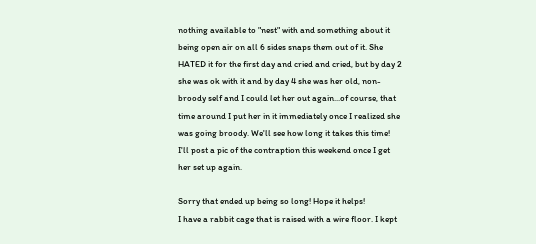nothing available to "nest" with and something about it being open air on all 6 sides snaps them out of it. She HATED it for the first day and cried and cried, but by day 2 she was ok with it and by day 4 she was her old, non-broody self and I could let her out again...of course, that time around I put her in it immediately once I realized she was going broody. We'll see how long it takes this time! I'll post a pic of the contraption this weekend once I get her set up again.

Sorry that ended up being so long! Hope it helps!
I have a rabbit cage that is raised with a wire floor. I kept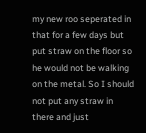my new roo seperated in that for a few days but put straw on the floor so he would not be walking on the metal. So I should not put any straw in there and just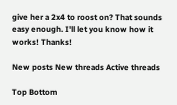give her a 2x4 to roost on? That sounds easy enough. I'll let you know how it works! Thanks!

New posts New threads Active threads

Top Bottom